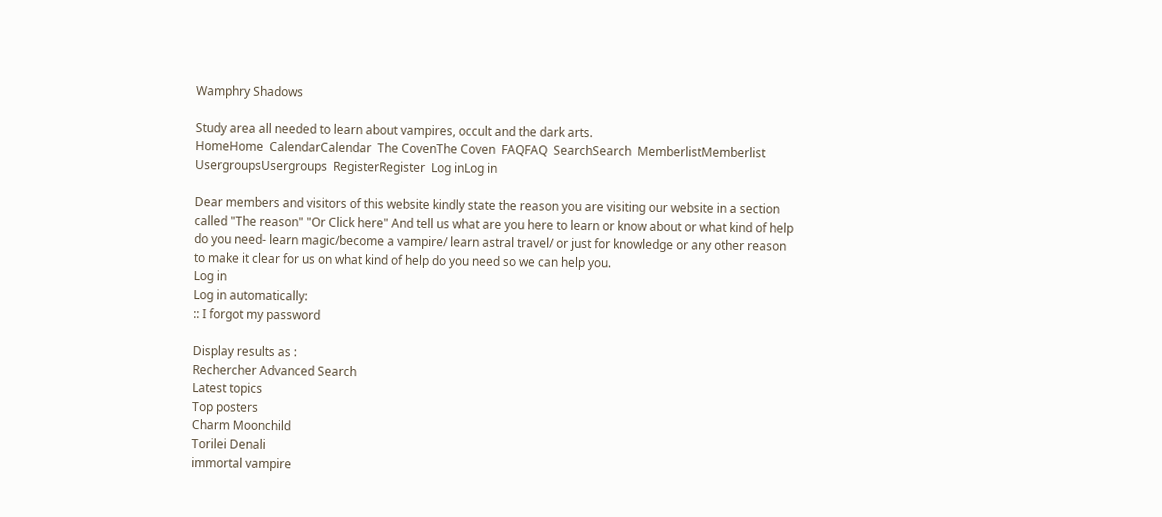Wamphry Shadows

Study area all needed to learn about vampires, occult and the dark arts.
HomeHome  CalendarCalendar  The CovenThe Coven  FAQFAQ  SearchSearch  MemberlistMemberlist  UsergroupsUsergroups  RegisterRegister  Log inLog in

Dear members and visitors of this website kindly state the reason you are visiting our website in a section called "The reason" "Or Click here" And tell us what are you here to learn or know about or what kind of help do you need- learn magic/become a vampire/ learn astral travel/ or just for knowledge or any other reason to make it clear for us on what kind of help do you need so we can help you.
Log in
Log in automatically:
:: I forgot my password

Display results as :
Rechercher Advanced Search
Latest topics
Top posters
Charm Moonchild
Torilei Denali
immortal vampire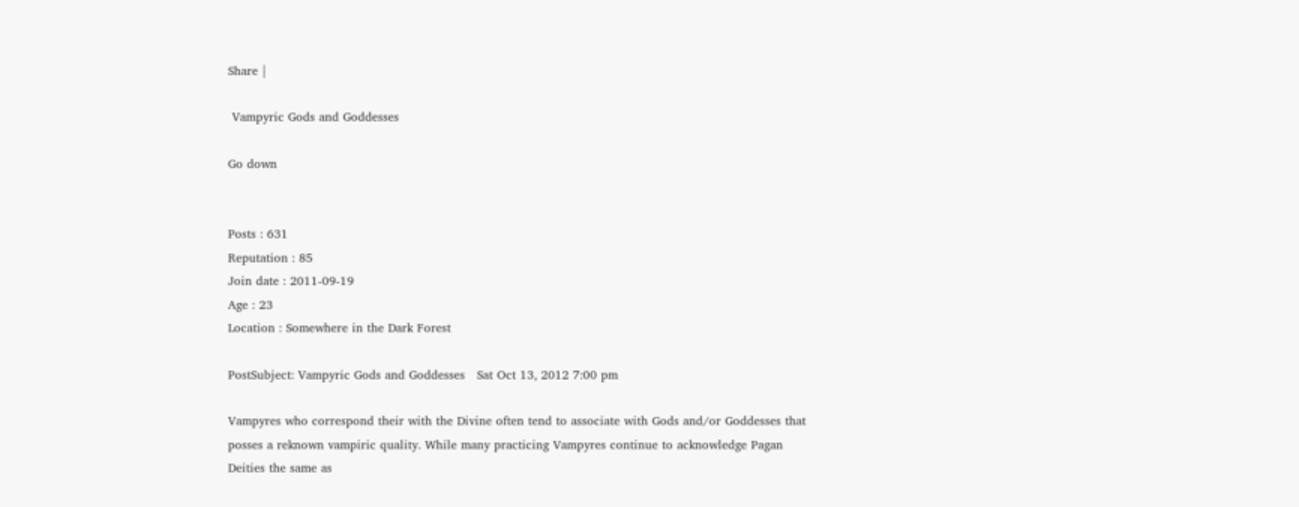Share |

 Vampyric Gods and Goddesses

Go down


Posts : 631
Reputation : 85
Join date : 2011-09-19
Age : 23
Location : Somewhere in the Dark Forest

PostSubject: Vampyric Gods and Goddesses   Sat Oct 13, 2012 7:00 pm

Vampyres who correspond their with the Divine often tend to associate with Gods and/or Goddesses that posses a reknown vampiric quality. While many practicing Vampyres continue to acknowledge Pagan Deities the same as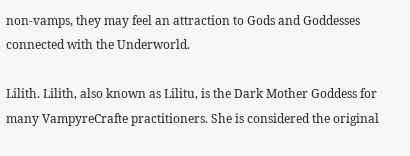non-vamps, they may feel an attraction to Gods and Goddesses connected with the Underworld.

Lilith. Lilith, also known as Lilitu, is the Dark Mother Goddess for many VampyreCrafte practitioners. She is considered the original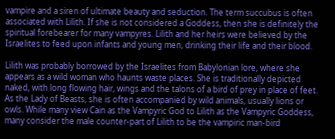vampire and a siren of ultimate beauty and seduction. The term succubus is often associated with Lilith. If she is not considered a Goddess, then she is definitely the spiritual forebearer for many vampyres. Lilith and her heirs were believed by the Israelites to feed upon infants and young men, drinking their life and their blood.

Lilith was probably borrowed by the Israelites from Babylonian lore, where she appears as a wild woman who haunts waste places. She is traditionally depicted naked, with long flowing hair, wings and the talons of a bird of prey in place of feet. As the Lady of Beasts, she is often accompanied by wild animals, usually lions or owls. While many view Cain as the Vampyric God to Lilith as the Vampyric Goddess, many consider the male counter-part of Lilith to be the vampiric man-bird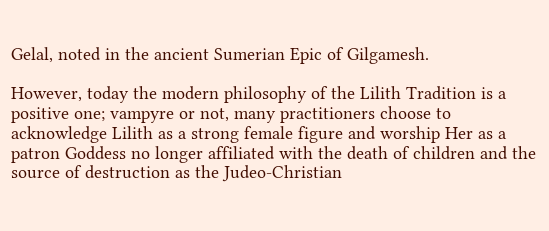Gelal, noted in the ancient Sumerian Epic of Gilgamesh.

However, today the modern philosophy of the Lilith Tradition is a positive one; vampyre or not, many practitioners choose to acknowledge Lilith as a strong female figure and worship Her as a patron Goddess no longer affiliated with the death of children and the source of destruction as the Judeo-Christian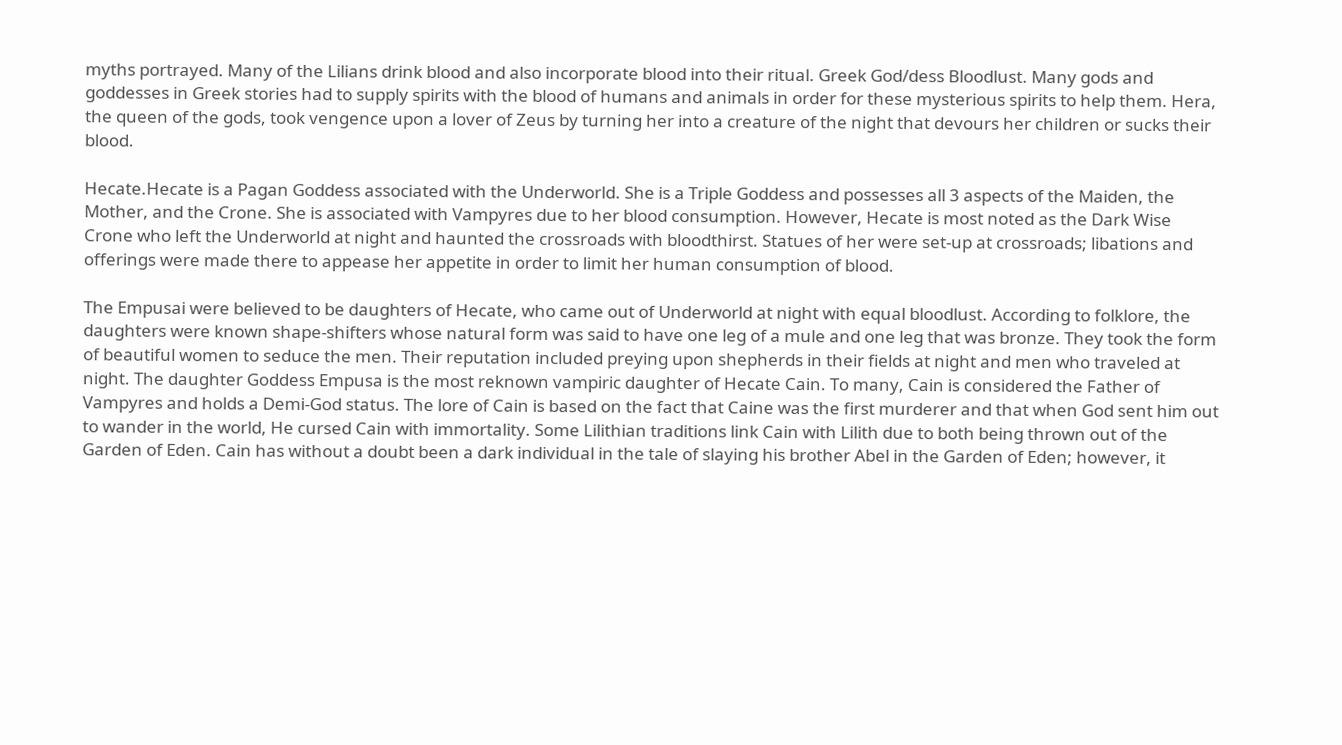myths portrayed. Many of the Lilians drink blood and also incorporate blood into their ritual. Greek God/dess Bloodlust. Many gods and goddesses in Greek stories had to supply spirits with the blood of humans and animals in order for these mysterious spirits to help them. Hera, the queen of the gods, took vengence upon a lover of Zeus by turning her into a creature of the night that devours her children or sucks their blood.

Hecate.Hecate is a Pagan Goddess associated with the Underworld. She is a Triple Goddess and possesses all 3 aspects of the Maiden, the Mother, and the Crone. She is associated with Vampyres due to her blood consumption. However, Hecate is most noted as the Dark Wise Crone who left the Underworld at night and haunted the crossroads with bloodthirst. Statues of her were set-up at crossroads; libations and offerings were made there to appease her appetite in order to limit her human consumption of blood.

The Empusai were believed to be daughters of Hecate, who came out of Underworld at night with equal bloodlust. According to folklore, the daughters were known shape-shifters whose natural form was said to have one leg of a mule and one leg that was bronze. They took the form of beautiful women to seduce the men. Their reputation included preying upon shepherds in their fields at night and men who traveled at night. The daughter Goddess Empusa is the most reknown vampiric daughter of Hecate Cain. To many, Cain is considered the Father of Vampyres and holds a Demi-God status. The lore of Cain is based on the fact that Caine was the first murderer and that when God sent him out to wander in the world, He cursed Cain with immortality. Some Lilithian traditions link Cain with Lilith due to both being thrown out of the Garden of Eden. Cain has without a doubt been a dark individual in the tale of slaying his brother Abel in the Garden of Eden; however, it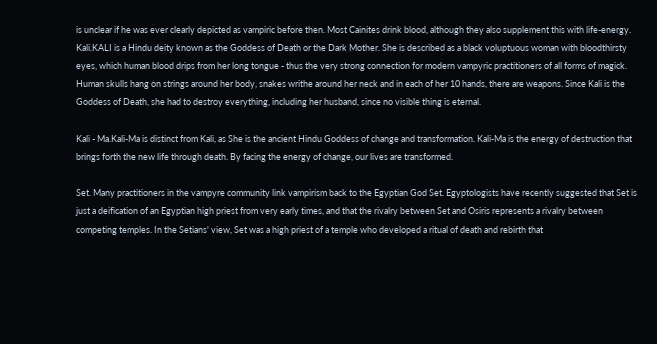is unclear if he was ever clearly depicted as vampiric before then. Most Cainites drink blood, although they also supplement this with life-energy. Kali.KALI is a Hindu deity known as the Goddess of Death or the Dark Mother. She is described as a black voluptuous woman with bloodthirsty eyes, which human blood drips from her long tongue - thus the very strong connection for modern vampyric practitioners of all forms of magick. Human skulls hang on strings around her body, snakes writhe around her neck and in each of her 10 hands, there are weapons. Since Kali is the Goddess of Death, she had to destroy everything, including her husband, since no visible thing is eternal.

Kali - Ma.Kali-Ma is distinct from Kali, as She is the ancient Hindu Goddess of change and transformation. Kali-Ma is the energy of destruction that brings forth the new life through death. By facing the energy of change, our lives are transformed.

Set. Many practitioners in the vampyre community link vampirism back to the Egyptian God Set. Egyptologists have recently suggested that Set is just a deification of an Egyptian high priest from very early times, and that the rivalry between Set and Osiris represents a rivalry between competing temples. In the Setians' view, Set was a high priest of a temple who developed a ritual of death and rebirth that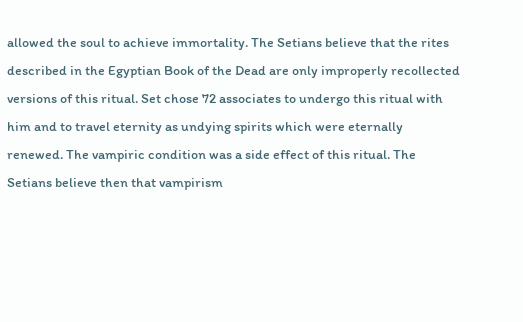allowed the soul to achieve immortality. The Setians believe that the rites described in the Egyptian Book of the Dead are only improperly recollected versions of this ritual. Set chose 72 associates to undergo this ritual with him and to travel eternity as undying spirits which were eternally renewed. The vampiric condition was a side effect of this ritual. The Setians believe then that vampirism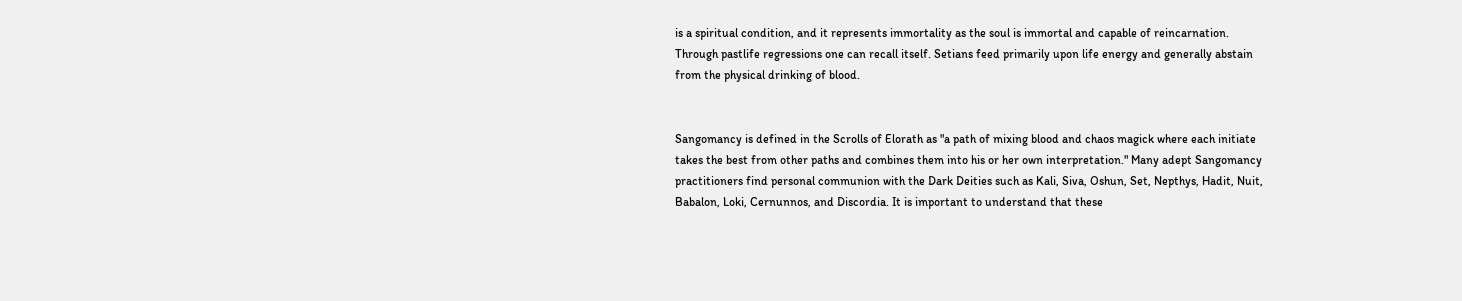is a spiritual condition, and it represents immortality as the soul is immortal and capable of reincarnation. Through pastlife regressions one can recall itself. Setians feed primarily upon life energy and generally abstain from the physical drinking of blood.


Sangomancy is defined in the Scrolls of Elorath as "a path of mixing blood and chaos magick where each initiate takes the best from other paths and combines them into his or her own interpretation." Many adept Sangomancy practitioners find personal communion with the Dark Deities such as Kali, Siva, Oshun, Set, Nepthys, Hadit, Nuit, Babalon, Loki, Cernunnos, and Discordia. It is important to understand that these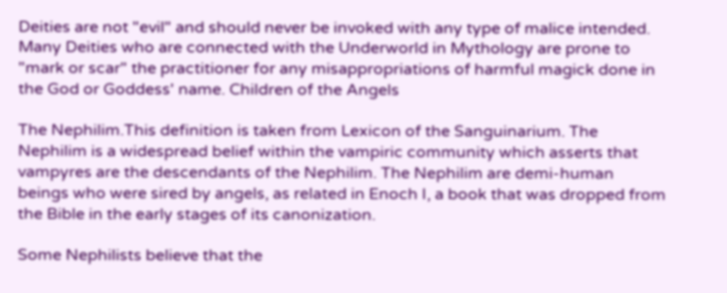Deities are not "evil" and should never be invoked with any type of malice intended. Many Deities who are connected with the Underworld in Mythology are prone to "mark or scar" the practitioner for any misappropriations of harmful magick done in the God or Goddess' name. Children of the Angels

The Nephilim.This definition is taken from Lexicon of the Sanguinarium. The Nephilim is a widespread belief within the vampiric community which asserts that vampyres are the descendants of the Nephilim. The Nephilim are demi-human beings who were sired by angels, as related in Enoch I, a book that was dropped from the Bible in the early stages of its canonization.

Some Nephilists believe that the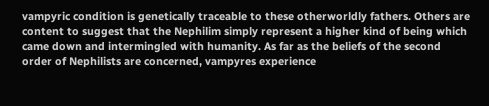vampyric condition is genetically traceable to these otherworldly fathers. Others are content to suggest that the Nephilim simply represent a higher kind of being which came down and intermingled with humanity. As far as the beliefs of the second order of Nephilists are concerned, vampyres experience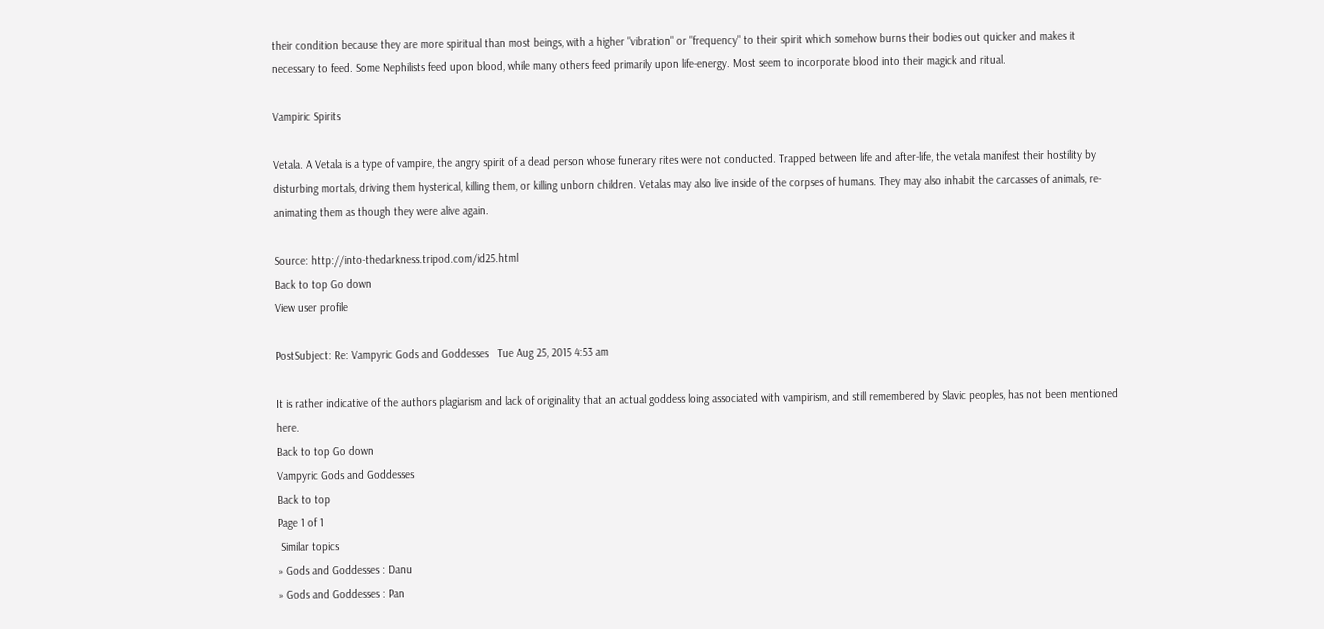their condition because they are more spiritual than most beings, with a higher "vibration" or "frequency" to their spirit which somehow burns their bodies out quicker and makes it necessary to feed. Some Nephilists feed upon blood, while many others feed primarily upon life-energy. Most seem to incorporate blood into their magick and ritual.

Vampiric Spirits

Vetala. A Vetala is a type of vampire, the angry spirit of a dead person whose funerary rites were not conducted. Trapped between life and after-life, the vetala manifest their hostility by disturbing mortals, driving them hysterical, killing them, or killing unborn children. Vetalas may also live inside of the corpses of humans. They may also inhabit the carcasses of animals, re-animating them as though they were alive again.

Source: http://into-thedarkness.tripod.com/id25.html
Back to top Go down
View user profile

PostSubject: Re: Vampyric Gods and Goddesses   Tue Aug 25, 2015 4:53 am

It is rather indicative of the authors plagiarism and lack of originality that an actual goddess loing associated with vampirism, and still remembered by Slavic peoples, has not been mentioned here.
Back to top Go down
Vampyric Gods and Goddesses
Back to top
Page 1 of 1
 Similar topics
» Gods and Goddesses : Danu
» Gods and Goddesses : Pan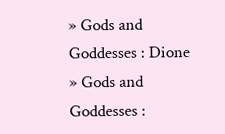» Gods and Goddesses : Dione
» Gods and Goddesses :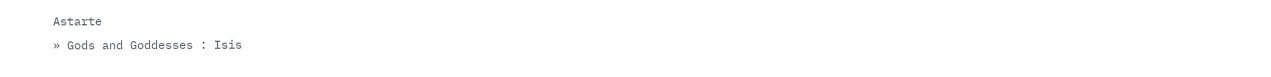Astarte
» Gods and Goddesses : Isis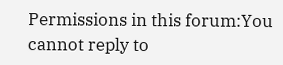Permissions in this forum:You cannot reply to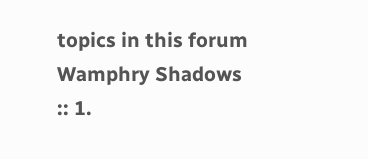topics in this forum
Wamphry Shadows :: 1.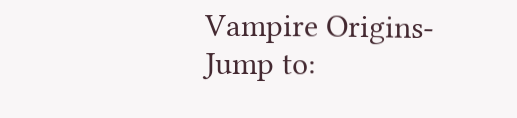Vampire Origins-
Jump to: